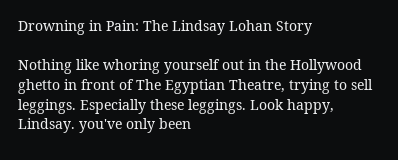Drowning in Pain: The Lindsay Lohan Story

Nothing like whoring yourself out in the Hollywood ghetto in front of The Egyptian Theatre, trying to sell leggings. Especially these leggings. Look happy, Lindsay. you've only been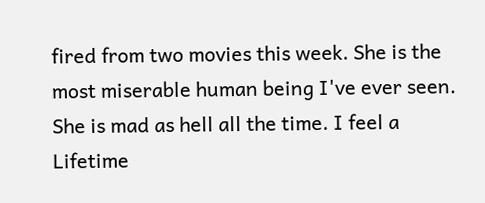fired from two movies this week. She is the most miserable human being I've ever seen. She is mad as hell all the time. I feel a Lifetime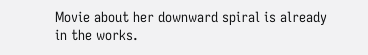Movie about her downward spiral is already in the works.